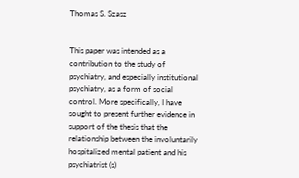Thomas S. Szasz


This paper was intended as a contribution to the study of psychiatry, and especially institutional psychiatry, as a form of social control. More specifically, I have sought to present further evidence in support of the thesis that the relationship between the involuntarily hospitalized mental patient and his psychiatrist (s)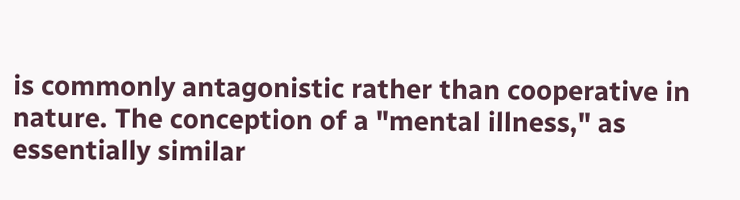is commonly antagonistic rather than cooperative in nature. The conception of a "mental illness," as essentially similar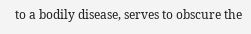to a bodily disease, serves to obscure the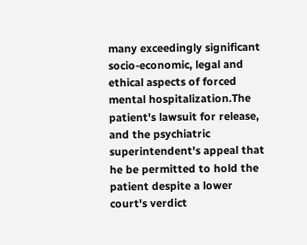many exceedingly significant socio-economic, legal and ethical aspects of forced mental hospitalization.The patient's lawsuit for release, and the psychiatric superintendent's appeal that he be permitted to hold the patient despite a lower court's verdict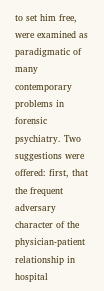to set him free, were examined as paradigmatic of many contemporary problems in forensic psychiatry. Two suggestions were offered: first, that the frequent adversary character of the physician-patient relationship in hospital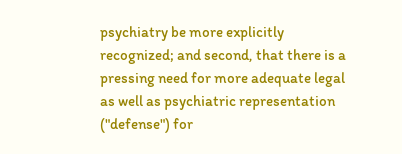psychiatry be more explicitly recognized; and second, that there is a pressing need for more adequate legal as well as psychiatric representation ("defense") for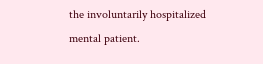the involuntarily hospitalized mental patient.